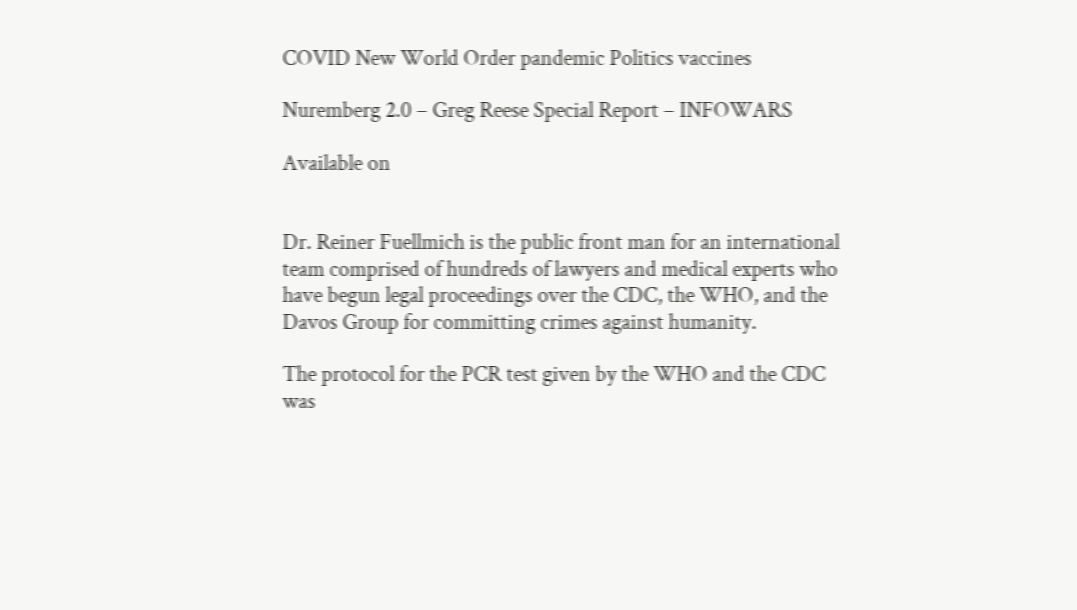COVID New World Order pandemic Politics vaccines

Nuremberg 2.0 – Greg Reese Special Report – INFOWARS

Available on


Dr. Reiner Fuellmich is the public front man for an international team comprised of hundreds of lawyers and medical experts who have begun legal proceedings over the CDC, the WHO, and the Davos Group for committing crimes against humanity.

The protocol for the PCR test given by the WHO and the CDC was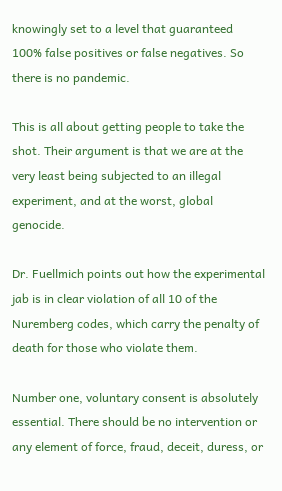knowingly set to a level that guaranteed 100% false positives or false negatives. So there is no pandemic.

This is all about getting people to take the shot. Their argument is that we are at the very least being subjected to an illegal experiment, and at the worst, global genocide.

Dr. Fuellmich points out how the experimental jab is in clear violation of all 10 of the Nuremberg codes, which carry the penalty of death for those who violate them.

Number one, voluntary consent is absolutely essential. There should be no intervention or any element of force, fraud, deceit, duress, or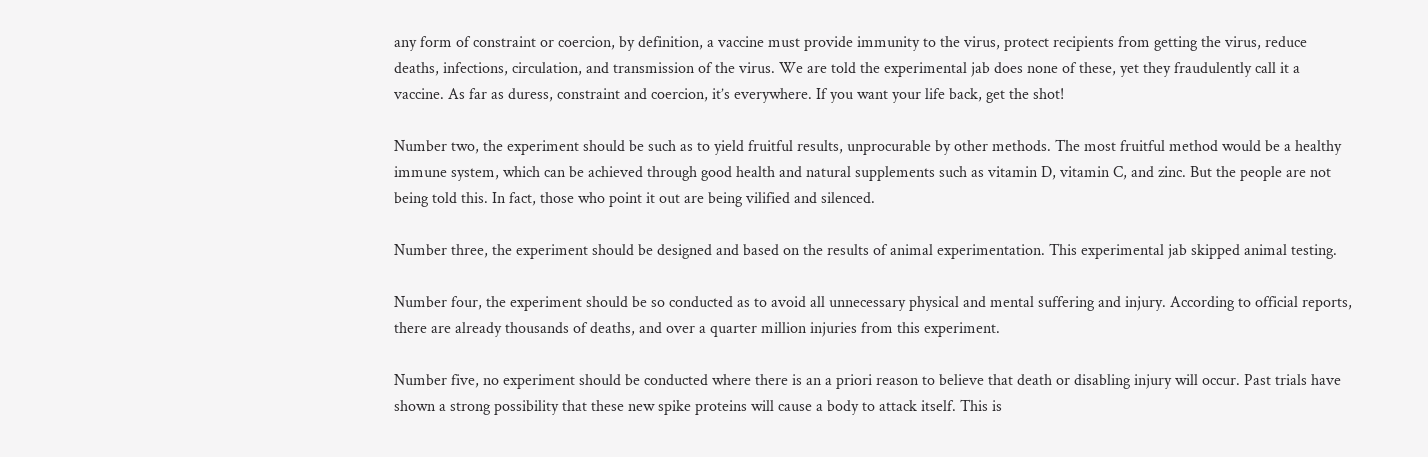any form of constraint or coercion, by definition, a vaccine must provide immunity to the virus, protect recipients from getting the virus, reduce deaths, infections, circulation, and transmission of the virus. We are told the experimental jab does none of these, yet they fraudulently call it a vaccine. As far as duress, constraint and coercion, it’s everywhere. If you want your life back, get the shot!

Number two, the experiment should be such as to yield fruitful results, unprocurable by other methods. The most fruitful method would be a healthy immune system, which can be achieved through good health and natural supplements such as vitamin D, vitamin C, and zinc. But the people are not being told this. In fact, those who point it out are being vilified and silenced.

Number three, the experiment should be designed and based on the results of animal experimentation. This experimental jab skipped animal testing.

Number four, the experiment should be so conducted as to avoid all unnecessary physical and mental suffering and injury. According to official reports, there are already thousands of deaths, and over a quarter million injuries from this experiment.

Number five, no experiment should be conducted where there is an a priori reason to believe that death or disabling injury will occur. Past trials have shown a strong possibility that these new spike proteins will cause a body to attack itself. This is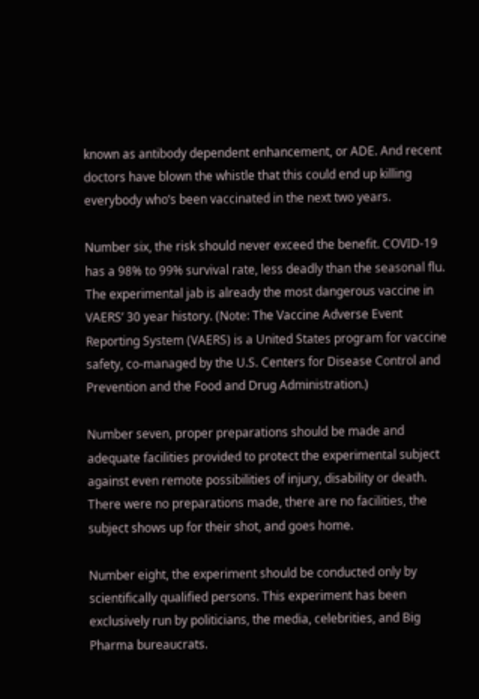known as antibody dependent enhancement, or ADE. And recent doctors have blown the whistle that this could end up killing everybody who’s been vaccinated in the next two years.

Number six, the risk should never exceed the benefit. COVID-19 has a 98% to 99% survival rate, less deadly than the seasonal flu. The experimental jab is already the most dangerous vaccine in VAERS’ 30 year history. (Note: The Vaccine Adverse Event Reporting System (VAERS) is a United States program for vaccine safety, co-managed by the U.S. Centers for Disease Control and Prevention and the Food and Drug Administration.)

Number seven, proper preparations should be made and adequate facilities provided to protect the experimental subject against even remote possibilities of injury, disability or death. There were no preparations made, there are no facilities, the subject shows up for their shot, and goes home.

Number eight, the experiment should be conducted only by scientifically qualified persons. This experiment has been exclusively run by politicians, the media, celebrities, and Big Pharma bureaucrats.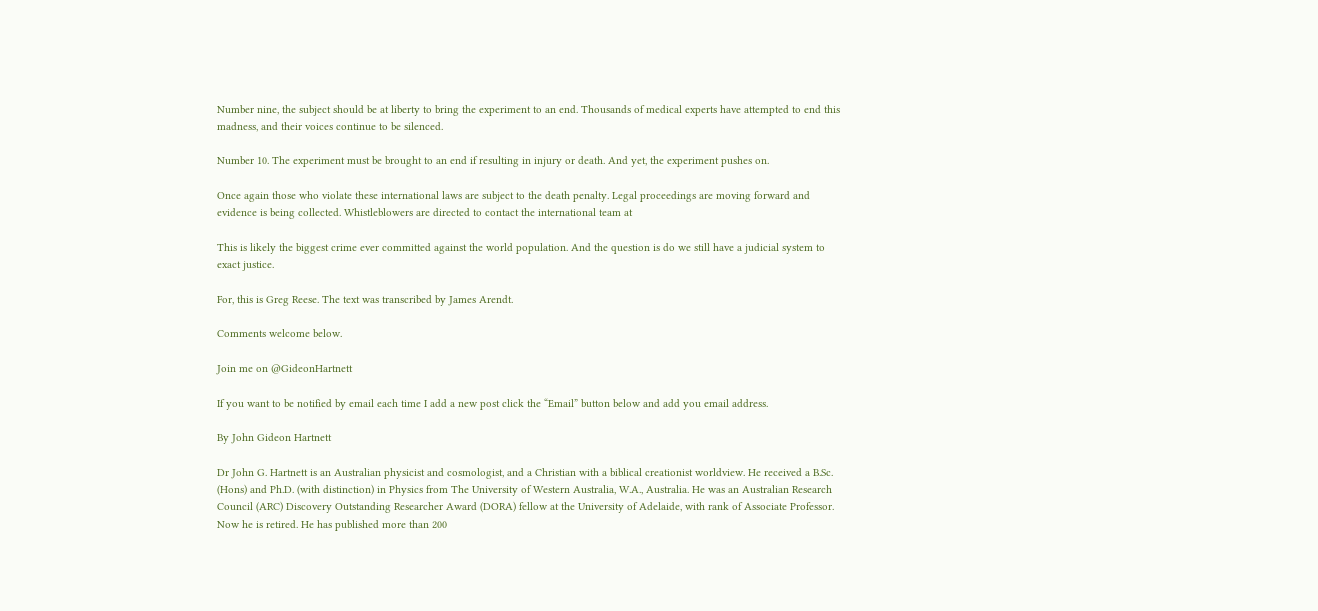Number nine, the subject should be at liberty to bring the experiment to an end. Thousands of medical experts have attempted to end this madness, and their voices continue to be silenced.

Number 10. The experiment must be brought to an end if resulting in injury or death. And yet, the experiment pushes on.

Once again those who violate these international laws are subject to the death penalty. Legal proceedings are moving forward and evidence is being collected. Whistleblowers are directed to contact the international team at

This is likely the biggest crime ever committed against the world population. And the question is do we still have a judicial system to exact justice.

For, this is Greg Reese. The text was transcribed by James Arendt.

Comments welcome below.

Join me on @GideonHartnett

If you want to be notified by email each time I add a new post click the “Email” button below and add you email address.

By John Gideon Hartnett

Dr John G. Hartnett is an Australian physicist and cosmologist, and a Christian with a biblical creationist worldview. He received a B.Sc. (Hons) and Ph.D. (with distinction) in Physics from The University of Western Australia, W.A., Australia. He was an Australian Research Council (ARC) Discovery Outstanding Researcher Award (DORA) fellow at the University of Adelaide, with rank of Associate Professor. Now he is retired. He has published more than 200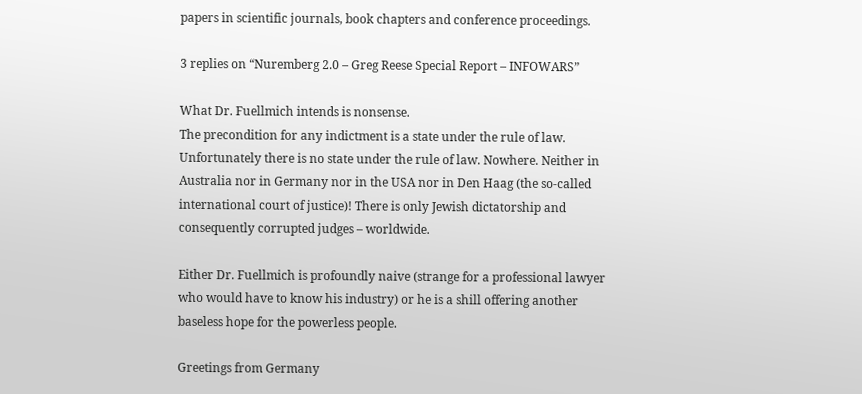papers in scientific journals, book chapters and conference proceedings.

3 replies on “Nuremberg 2.0 – Greg Reese Special Report – INFOWARS”

What Dr. Fuellmich intends is nonsense.
The precondition for any indictment is a state under the rule of law. Unfortunately there is no state under the rule of law. Nowhere. Neither in Australia nor in Germany nor in the USA nor in Den Haag (the so-called international court of justice)! There is only Jewish dictatorship and consequently corrupted judges – worldwide.

Either Dr. Fuellmich is profoundly naive (strange for a professional lawyer who would have to know his industry) or he is a shill offering another baseless hope for the powerless people.

Greetings from Germany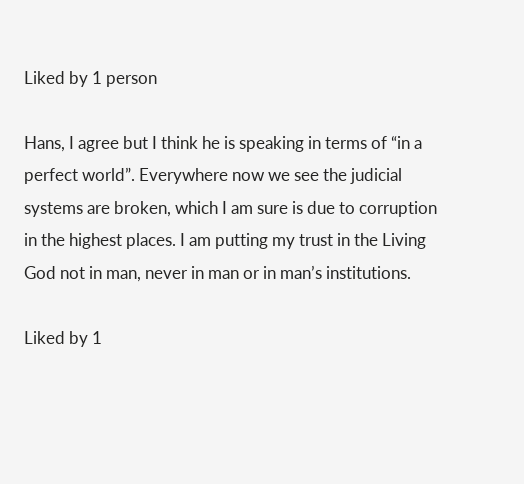Liked by 1 person

Hans, I agree but I think he is speaking in terms of “in a perfect world”. Everywhere now we see the judicial systems are broken, which I am sure is due to corruption in the highest places. I am putting my trust in the Living God not in man, never in man or in man’s institutions.

Liked by 1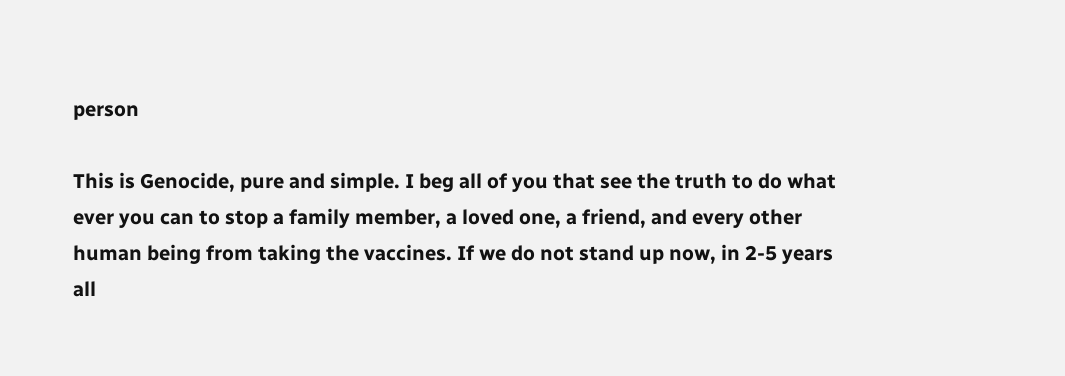person

This is Genocide, pure and simple. I beg all of you that see the truth to do what ever you can to stop a family member, a loved one, a friend, and every other human being from taking the vaccines. If we do not stand up now, in 2-5 years all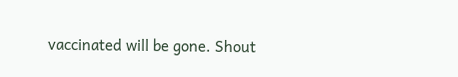vaccinated will be gone. Shout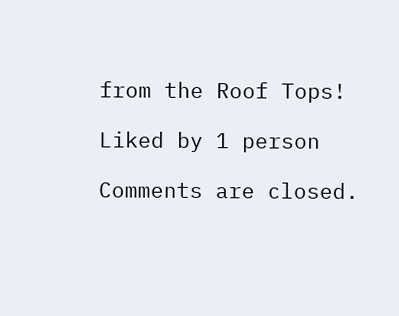from the Roof Tops!

Liked by 1 person

Comments are closed.